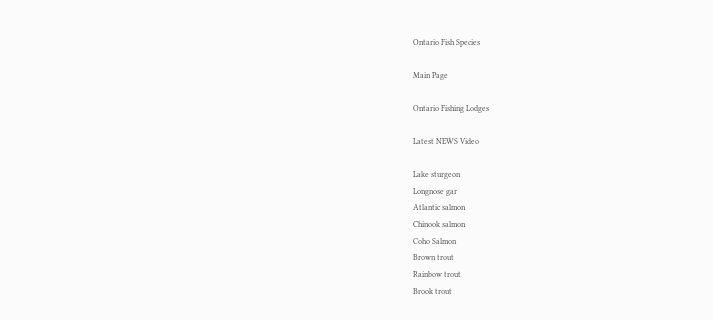Ontario Fish Species

Main Page

Ontario Fishing Lodges

Latest NEWS Video

Lake sturgeon
Longnose gar
Atlantic salmon
Chinook salmon
Coho Salmon
Brown trout
Rainbow trout
Brook trout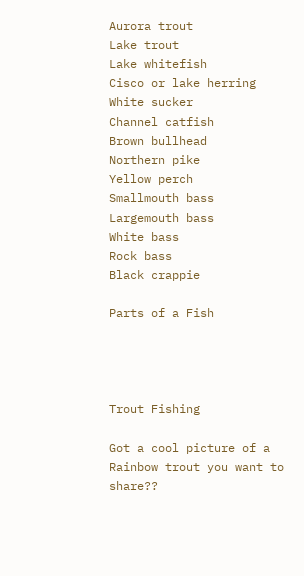Aurora trout
Lake trout
Lake whitefish
Cisco or lake herring
White sucker
Channel catfish
Brown bullhead
Northern pike
Yellow perch
Smallmouth bass
Largemouth bass
White bass
Rock bass
Black crappie

Parts of a Fish




Trout Fishing

Got a cool picture of a Rainbow trout you want to share??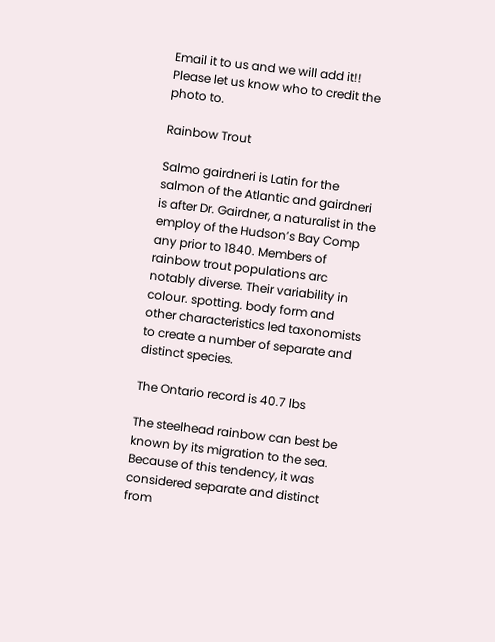Email it to us and we will add it!!  Please let us know who to credit the photo to.

Rainbow Trout

Salmo gairdneri is Latin for the salmon of the Atlantic and gairdneri is after Dr. Gairdner, a naturalist in the employ of the Hudson’s Bay Comp any prior to 1840. Members of rainbow trout populations arc notably diverse. Their variability in colour. spotting. body form and other characteristics led taxonomists to create a number of separate and distinct species.

The Ontario record is 40.7 lbs

The steelhead rainbow can best be known by its migration to the sea. Because of this tendency, it was considered separate and distinct from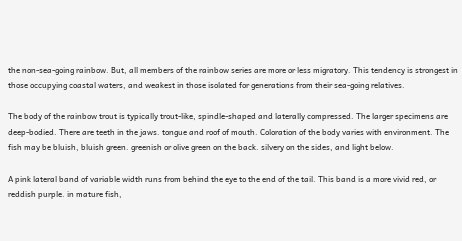the non-sea-going rainbow. But, all members of the rainbow series are more or less migratory. This tendency is strongest in those occupying coastal waters, and weakest in those isolated for generations from their sea-going relatives.

The body of the rainbow trout is typically trout-like, spindle-shaped and laterally compressed. The larger specimens are deep-bodied. There are teeth in the jaws. tongue and roof of mouth. Coloration of the body varies with environment. The fish may be bluish, bluish green. greenish or olive green on the back. silvery on the sides, and light below.

A pink lateral band of variable width runs from behind the eye to the end of the tail. This band is a more vivid red, or reddish purple. in mature fish,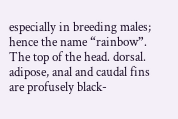especially in breeding males; hence the name “rainbow”. The top of the head. dorsal. adipose, anal and caudal fins are profusely black-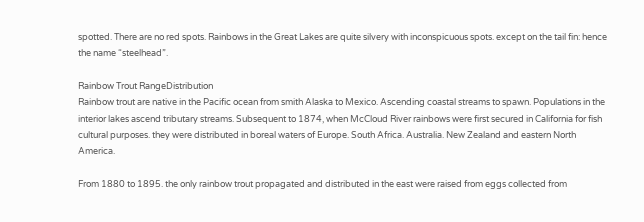spotted. There are no red spots. Rainbows in the Great Lakes are quite silvery with inconspicuous spots. except on the tail fin: hence the name “steelhead”.

Rainbow Trout RangeDistribution
Rainbow trout are native in the Pacific ocean from smith Alaska to Mexico. Ascending coastal streams to spawn. Populations in the interior lakes ascend tributary streams. Subsequent to 1874, when McCloud River rainbows were first secured in California for fish cultural purposes. they were distributed in boreal waters of Europe. South Africa. Australia. New Zealand and eastern North America.

From 1880 to 1895. the only rainbow trout propagated and distributed in the east were raised from eggs collected from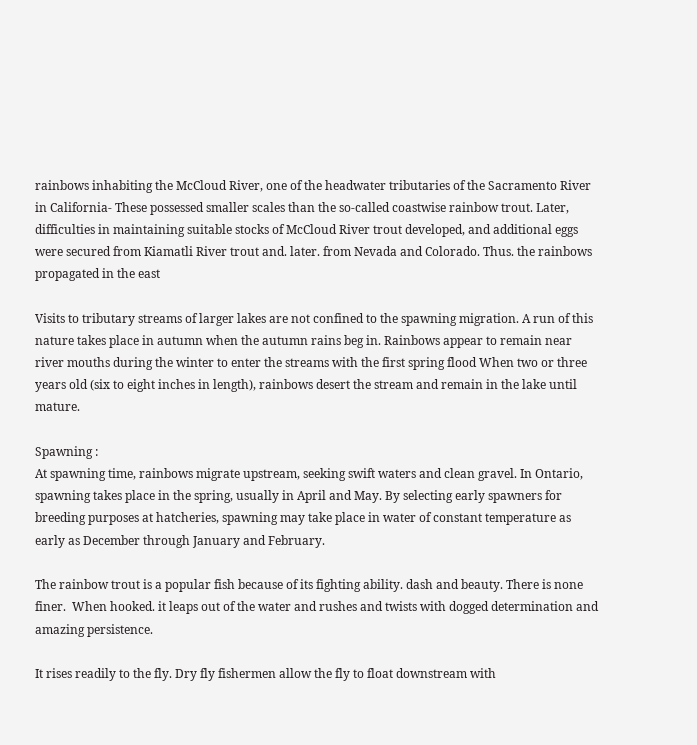rainbows inhabiting the McCloud River, one of the headwater tributaries of the Sacramento River in California- These possessed smaller scales than the so-called coastwise rainbow trout. Later, difficulties in maintaining suitable stocks of McCloud River trout developed, and additional eggs were secured from Kiamatli River trout and. later. from Nevada and Colorado. Thus. the rainbows propagated in the east

Visits to tributary streams of larger lakes are not confined to the spawning migration. A run of this nature takes place in autumn when the autumn rains beg in. Rainbows appear to remain near river mouths during the winter to enter the streams with the first spring flood When two or three years old (six to eight inches in length), rainbows desert the stream and remain in the lake until mature.

Spawning :
At spawning time, rainbows migrate upstream, seeking swift waters and clean gravel. In Ontario, spawning takes place in the spring, usually in April and May. By selecting early spawners for breeding purposes at hatcheries, spawning may take place in water of constant temperature as early as December through January and February.

The rainbow trout is a popular fish because of its fighting ability. dash and beauty. There is none finer.  When hooked. it leaps out of the water and rushes and twists with dogged determination and amazing persistence.

It rises readily to the fly. Dry fly fishermen allow the fly to float downstream with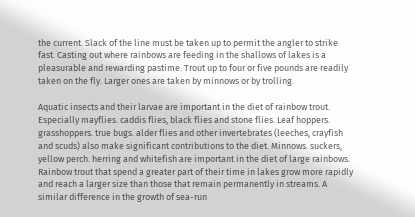the current. Slack of the line must be taken up to permit the angler to strike fast. Casting out where rainbows are feeding in the shallows of lakes is a pleasurable and rewarding pastime. Trout up to four or five pounds are readily taken on the fly. Larger ones are taken by minnows or by trolling.

Aquatic insects and their larvae are important in the diet of rainbow trout. Especially mayflies. caddis flies, black flies and stone flies. Leaf hoppers. grasshoppers. true bugs. alder flies and other invertebrates (leeches, crayfish and scuds) also make significant contributions to the diet. Minnows. suckers, yellow perch. herring and whitefish are important in the diet of large rainbows. Rainbow trout that spend a greater part of their time in lakes grow more rapidly and reach a larger size than those that remain permanently in streams. A similar difference in the growth of sea-run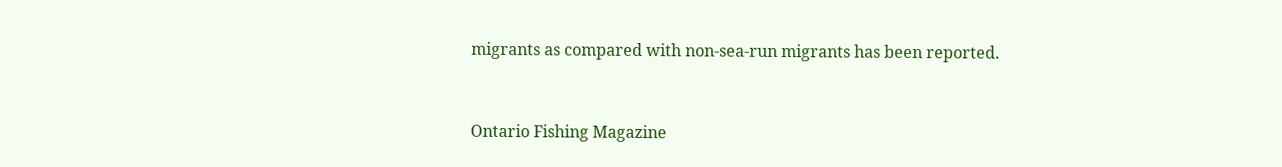migrants as compared with non-sea-run migrants has been reported.



Ontario Fishing Magazine